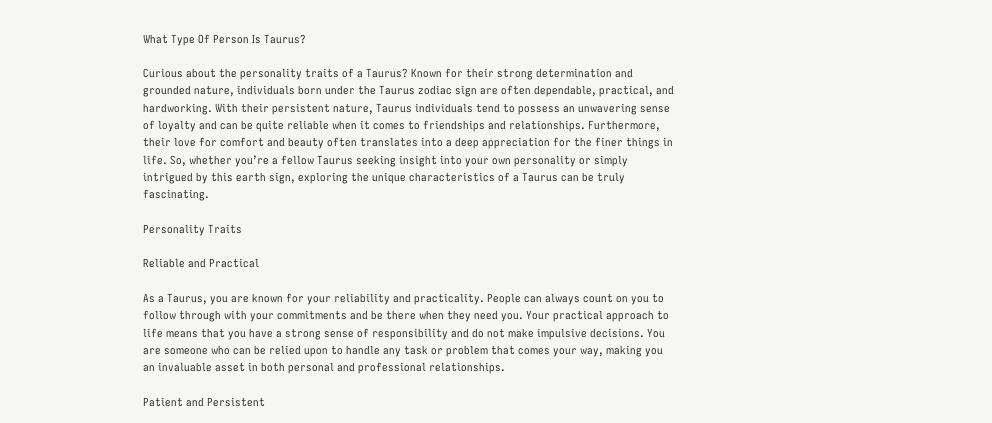What Type Of Person Is Taurus?

Curious about the personality traits of a Taurus? Known for their strong determination and grounded nature, individuals born under the Taurus zodiac sign are often dependable, practical, and hardworking. With their persistent nature, Taurus individuals tend to possess an unwavering sense of loyalty and can be quite reliable when it comes to friendships and relationships. Furthermore, their love for comfort and beauty often translates into a deep appreciation for the finer things in life. So, whether you’re a fellow Taurus seeking insight into your own personality or simply intrigued by this earth sign, exploring the unique characteristics of a Taurus can be truly fascinating.

Personality Traits

Reliable and Practical

As a Taurus, you are known for your reliability and practicality. People can always count on you to follow through with your commitments and be there when they need you. Your practical approach to life means that you have a strong sense of responsibility and do not make impulsive decisions. You are someone who can be relied upon to handle any task or problem that comes your way, making you an invaluable asset in both personal and professional relationships.

Patient and Persistent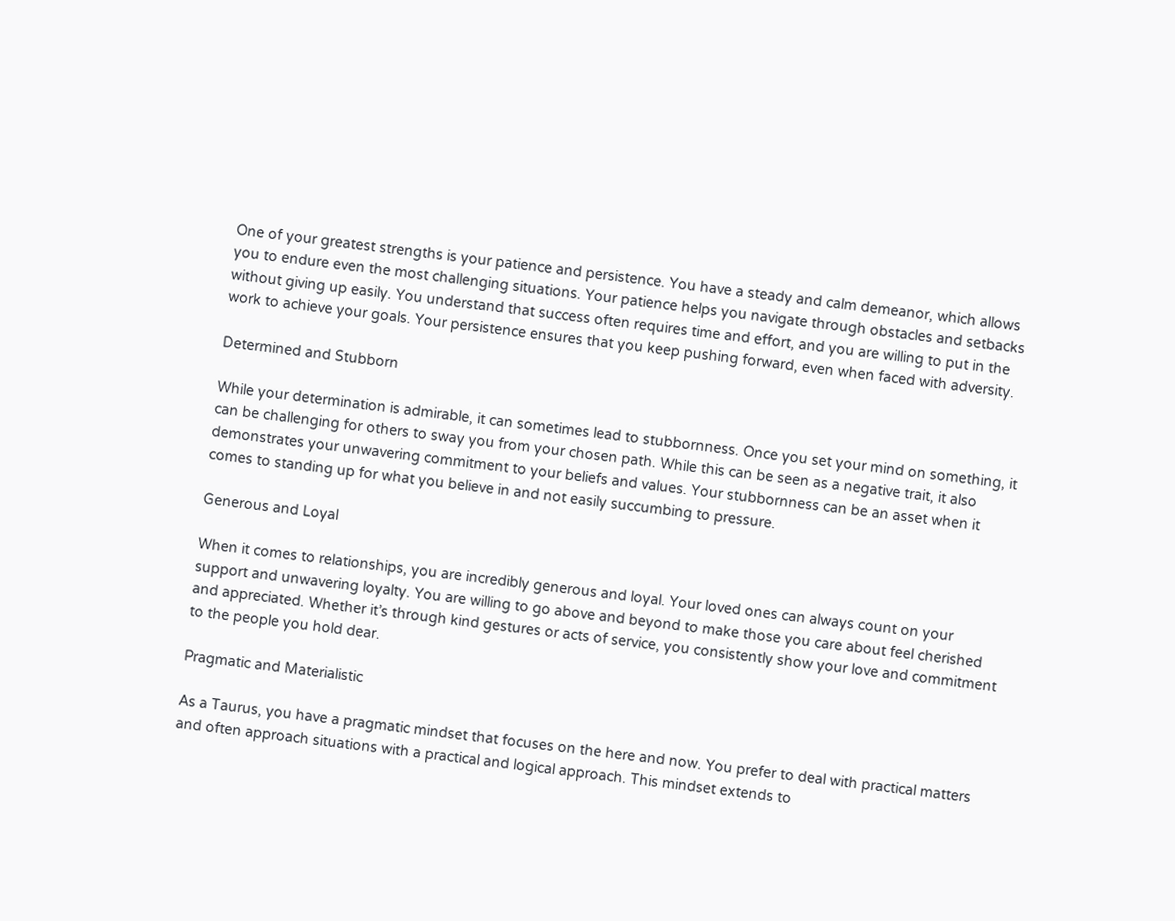One of your greatest strengths is your patience and persistence. You have a steady and calm demeanor, which allows you to endure even the most challenging situations. Your patience helps you navigate through obstacles and setbacks without giving up easily. You understand that success often requires time and effort, and you are willing to put in the work to achieve your goals. Your persistence ensures that you keep pushing forward, even when faced with adversity.

Determined and Stubborn

While your determination is admirable, it can sometimes lead to stubbornness. Once you set your mind on something, it can be challenging for others to sway you from your chosen path. While this can be seen as a negative trait, it also demonstrates your unwavering commitment to your beliefs and values. Your stubbornness can be an asset when it comes to standing up for what you believe in and not easily succumbing to pressure.

Generous and Loyal

When it comes to relationships, you are incredibly generous and loyal. Your loved ones can always count on your support and unwavering loyalty. You are willing to go above and beyond to make those you care about feel cherished and appreciated. Whether it’s through kind gestures or acts of service, you consistently show your love and commitment to the people you hold dear.

Pragmatic and Materialistic

As a Taurus, you have a pragmatic mindset that focuses on the here and now. You prefer to deal with practical matters and often approach situations with a practical and logical approach. This mindset extends to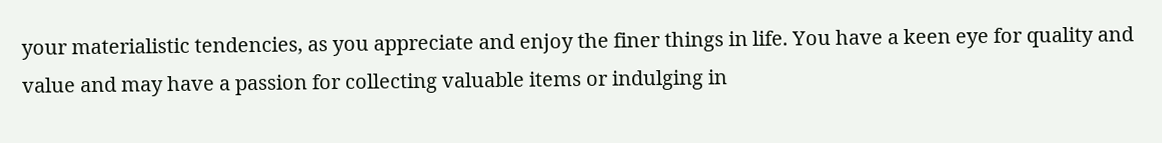your materialistic tendencies, as you appreciate and enjoy the finer things in life. You have a keen eye for quality and value and may have a passion for collecting valuable items or indulging in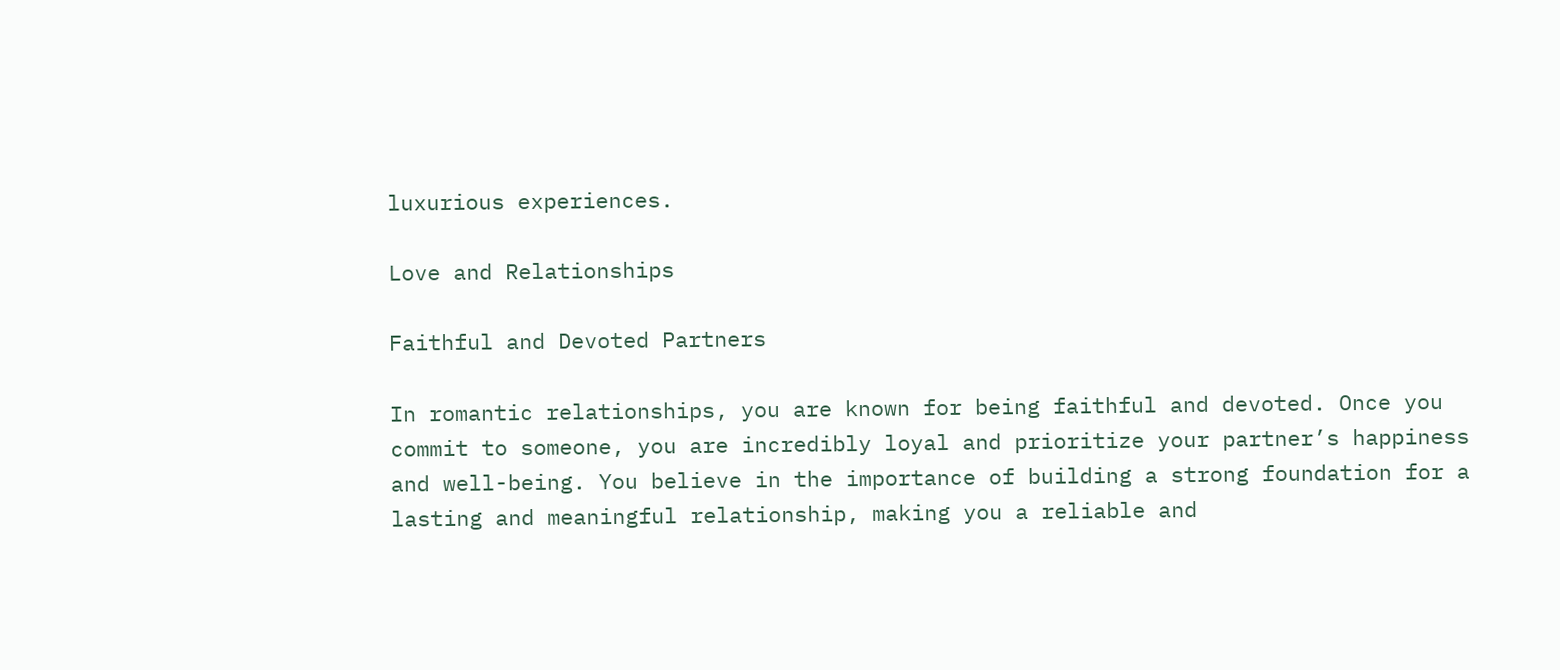luxurious experiences.

Love and Relationships

Faithful and Devoted Partners

In romantic relationships, you are known for being faithful and devoted. Once you commit to someone, you are incredibly loyal and prioritize your partner’s happiness and well-being. You believe in the importance of building a strong foundation for a lasting and meaningful relationship, making you a reliable and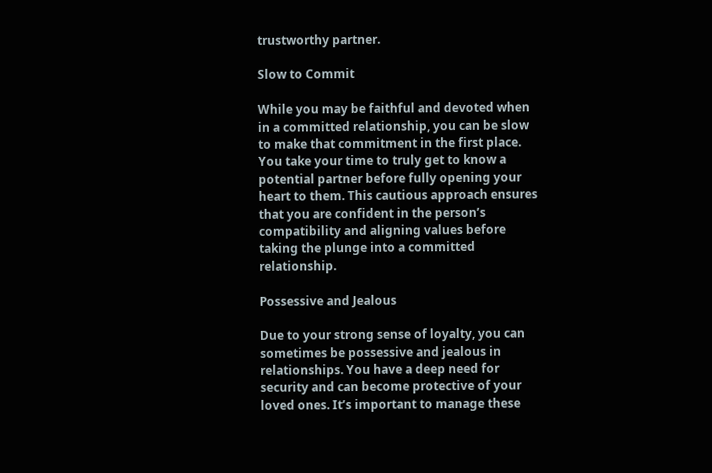trustworthy partner.

Slow to Commit

While you may be faithful and devoted when in a committed relationship, you can be slow to make that commitment in the first place. You take your time to truly get to know a potential partner before fully opening your heart to them. This cautious approach ensures that you are confident in the person’s compatibility and aligning values before taking the plunge into a committed relationship.

Possessive and Jealous

Due to your strong sense of loyalty, you can sometimes be possessive and jealous in relationships. You have a deep need for security and can become protective of your loved ones. It’s important to manage these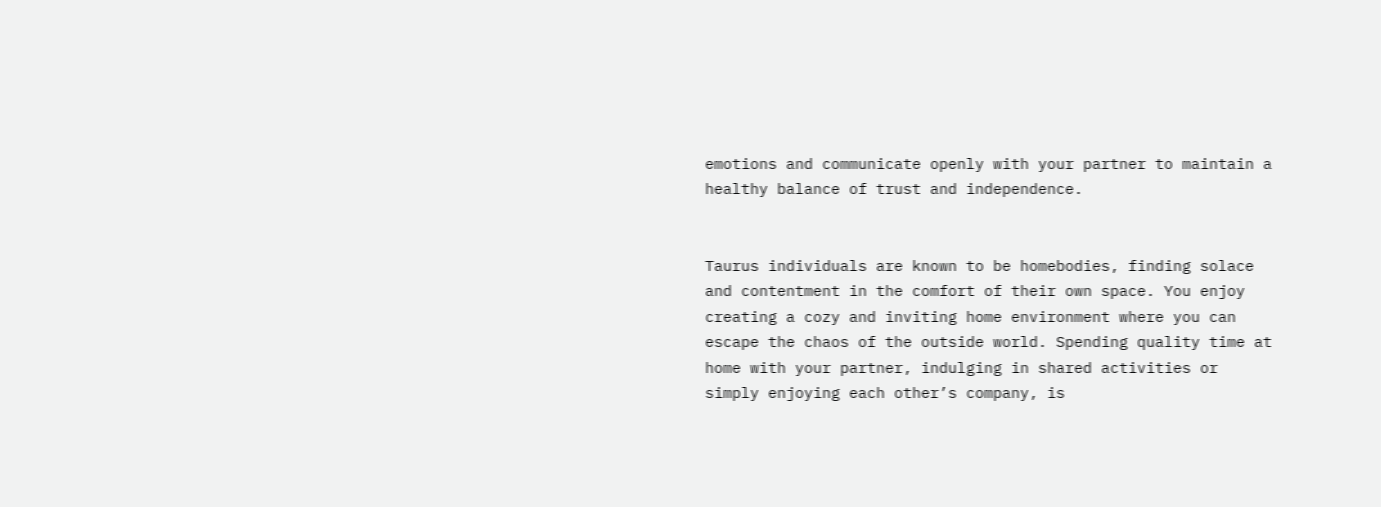emotions and communicate openly with your partner to maintain a healthy balance of trust and independence.


Taurus individuals are known to be homebodies, finding solace and contentment in the comfort of their own space. You enjoy creating a cozy and inviting home environment where you can escape the chaos of the outside world. Spending quality time at home with your partner, indulging in shared activities or simply enjoying each other’s company, is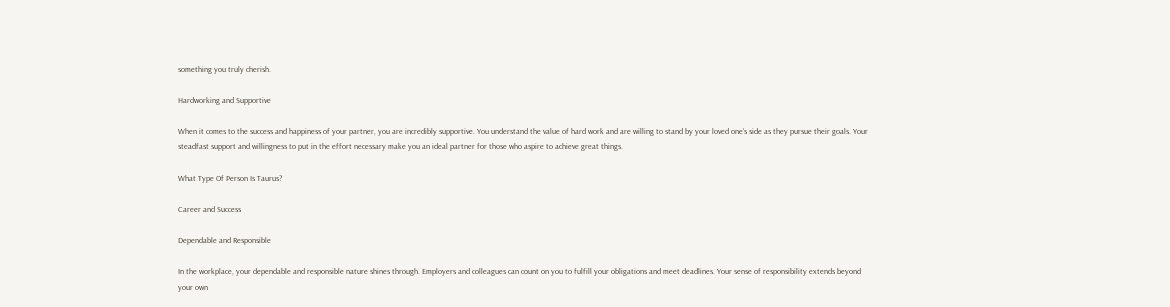something you truly cherish.

Hardworking and Supportive

When it comes to the success and happiness of your partner, you are incredibly supportive. You understand the value of hard work and are willing to stand by your loved one’s side as they pursue their goals. Your steadfast support and willingness to put in the effort necessary make you an ideal partner for those who aspire to achieve great things.

What Type Of Person Is Taurus?

Career and Success

Dependable and Responsible

In the workplace, your dependable and responsible nature shines through. Employers and colleagues can count on you to fulfill your obligations and meet deadlines. Your sense of responsibility extends beyond your own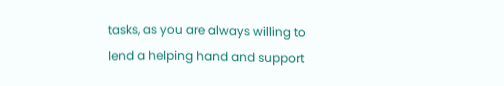tasks, as you are always willing to lend a helping hand and support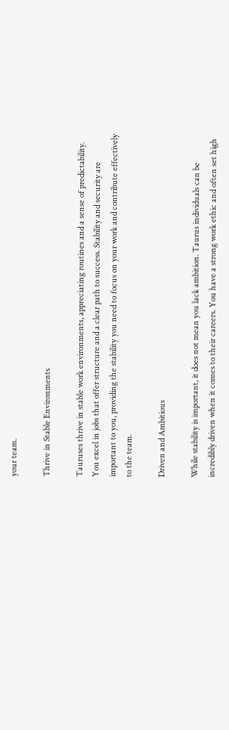your team.

Thrive in Stable Environments

Tauruses thrive in stable work environments, appreciating routines and a sense of predictability. You excel in jobs that offer structure and a clear path to success. Stability and security are important to you, providing the stability you need to focus on your work and contribute effectively to the team.

Driven and Ambitious

While stability is important, it does not mean you lack ambition. Taurus individuals can be incredibly driven when it comes to their careers. You have a strong work ethic and often set high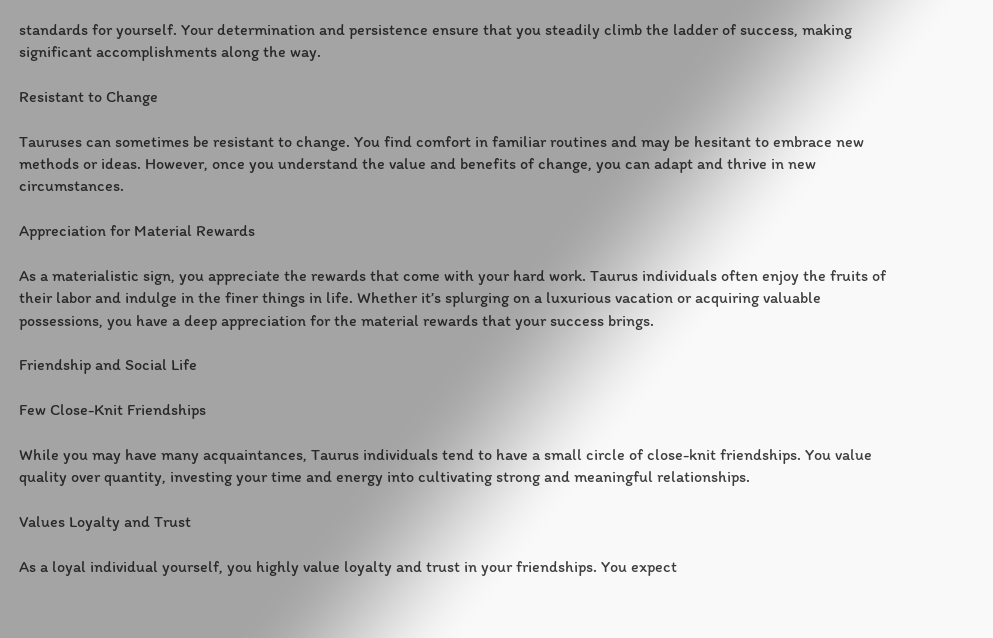standards for yourself. Your determination and persistence ensure that you steadily climb the ladder of success, making significant accomplishments along the way.

Resistant to Change

Tauruses can sometimes be resistant to change. You find comfort in familiar routines and may be hesitant to embrace new methods or ideas. However, once you understand the value and benefits of change, you can adapt and thrive in new circumstances.

Appreciation for Material Rewards

As a materialistic sign, you appreciate the rewards that come with your hard work. Taurus individuals often enjoy the fruits of their labor and indulge in the finer things in life. Whether it’s splurging on a luxurious vacation or acquiring valuable possessions, you have a deep appreciation for the material rewards that your success brings.

Friendship and Social Life

Few Close-Knit Friendships

While you may have many acquaintances, Taurus individuals tend to have a small circle of close-knit friendships. You value quality over quantity, investing your time and energy into cultivating strong and meaningful relationships.

Values Loyalty and Trust

As a loyal individual yourself, you highly value loyalty and trust in your friendships. You expect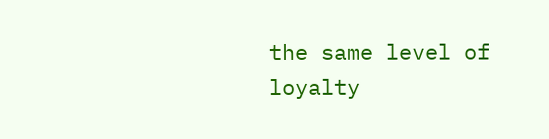the same level of loyalty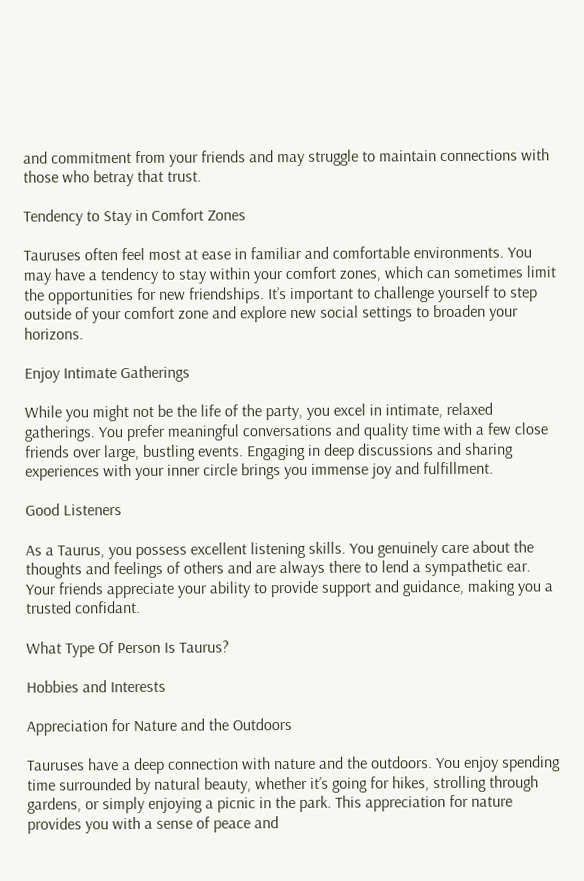and commitment from your friends and may struggle to maintain connections with those who betray that trust.

Tendency to Stay in Comfort Zones

Tauruses often feel most at ease in familiar and comfortable environments. You may have a tendency to stay within your comfort zones, which can sometimes limit the opportunities for new friendships. It’s important to challenge yourself to step outside of your comfort zone and explore new social settings to broaden your horizons.

Enjoy Intimate Gatherings

While you might not be the life of the party, you excel in intimate, relaxed gatherings. You prefer meaningful conversations and quality time with a few close friends over large, bustling events. Engaging in deep discussions and sharing experiences with your inner circle brings you immense joy and fulfillment.

Good Listeners

As a Taurus, you possess excellent listening skills. You genuinely care about the thoughts and feelings of others and are always there to lend a sympathetic ear. Your friends appreciate your ability to provide support and guidance, making you a trusted confidant.

What Type Of Person Is Taurus?

Hobbies and Interests

Appreciation for Nature and the Outdoors

Tauruses have a deep connection with nature and the outdoors. You enjoy spending time surrounded by natural beauty, whether it’s going for hikes, strolling through gardens, or simply enjoying a picnic in the park. This appreciation for nature provides you with a sense of peace and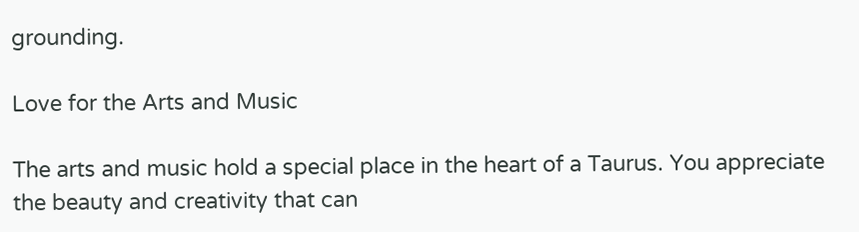grounding.

Love for the Arts and Music

The arts and music hold a special place in the heart of a Taurus. You appreciate the beauty and creativity that can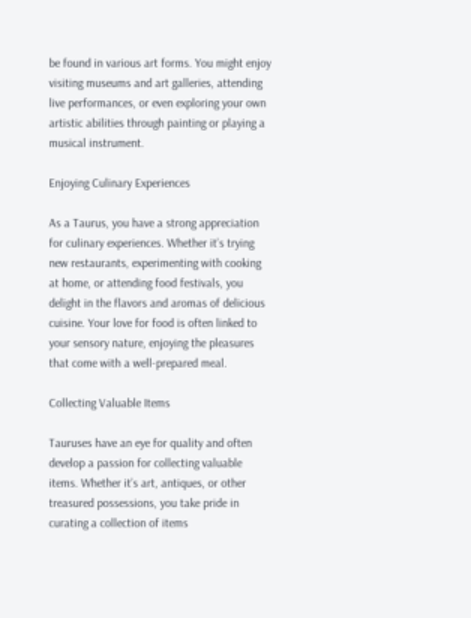be found in various art forms. You might enjoy visiting museums and art galleries, attending live performances, or even exploring your own artistic abilities through painting or playing a musical instrument.

Enjoying Culinary Experiences

As a Taurus, you have a strong appreciation for culinary experiences. Whether it’s trying new restaurants, experimenting with cooking at home, or attending food festivals, you delight in the flavors and aromas of delicious cuisine. Your love for food is often linked to your sensory nature, enjoying the pleasures that come with a well-prepared meal.

Collecting Valuable Items

Tauruses have an eye for quality and often develop a passion for collecting valuable items. Whether it’s art, antiques, or other treasured possessions, you take pride in curating a collection of items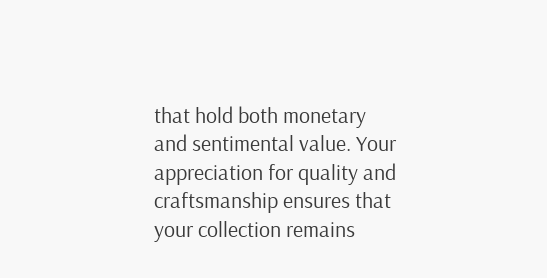that hold both monetary and sentimental value. Your appreciation for quality and craftsmanship ensures that your collection remains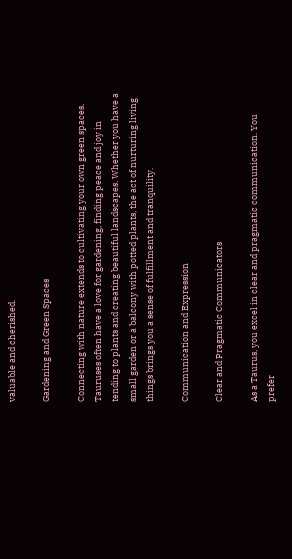valuable and cherished.

Gardening and Green Spaces

Connecting with nature extends to cultivating your own green spaces. Tauruses often have a love for gardening, finding peace and joy in tending to plants and creating beautiful landscapes. Whether you have a small garden or a balcony with potted plants, the act of nurturing living things brings you a sense of fulfillment and tranquility.

Communication and Expression

Clear and Pragmatic Communicators

As a Taurus, you excel in clear and pragmatic communication. You prefer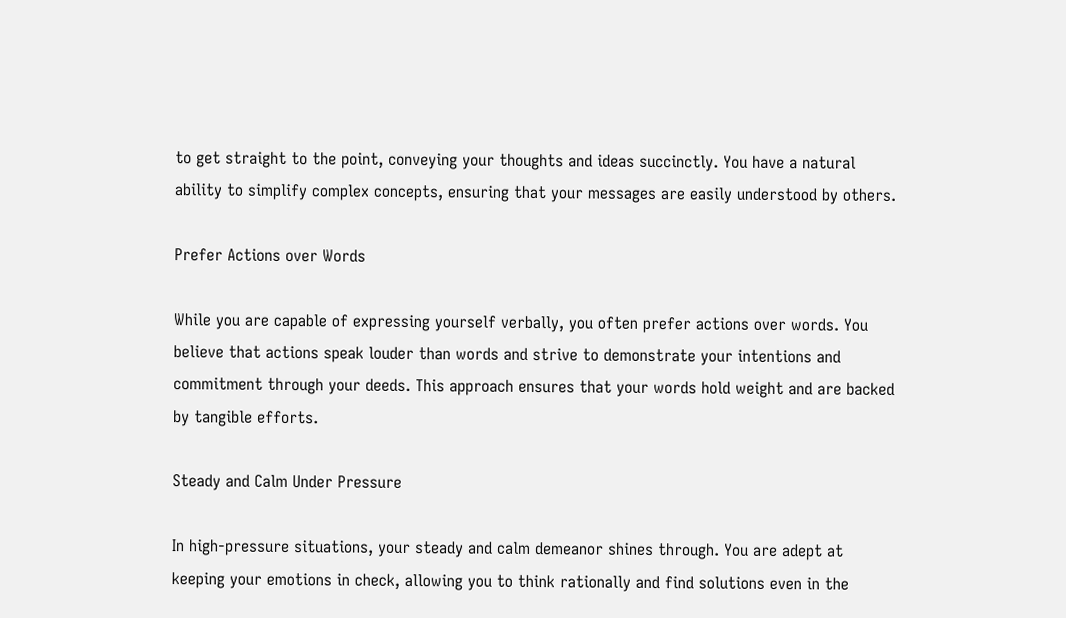to get straight to the point, conveying your thoughts and ideas succinctly. You have a natural ability to simplify complex concepts, ensuring that your messages are easily understood by others.

Prefer Actions over Words

While you are capable of expressing yourself verbally, you often prefer actions over words. You believe that actions speak louder than words and strive to demonstrate your intentions and commitment through your deeds. This approach ensures that your words hold weight and are backed by tangible efforts.

Steady and Calm Under Pressure

In high-pressure situations, your steady and calm demeanor shines through. You are adept at keeping your emotions in check, allowing you to think rationally and find solutions even in the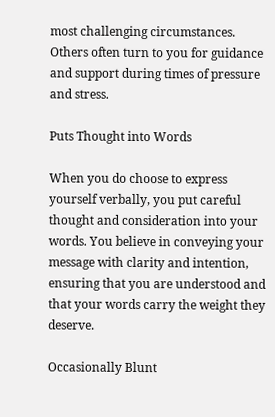most challenging circumstances. Others often turn to you for guidance and support during times of pressure and stress.

Puts Thought into Words

When you do choose to express yourself verbally, you put careful thought and consideration into your words. You believe in conveying your message with clarity and intention, ensuring that you are understood and that your words carry the weight they deserve.

Occasionally Blunt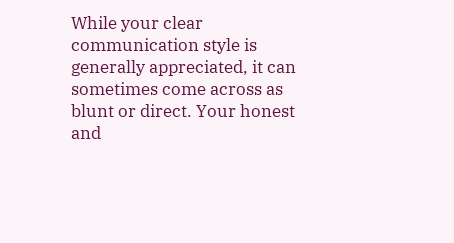While your clear communication style is generally appreciated, it can sometimes come across as blunt or direct. Your honest and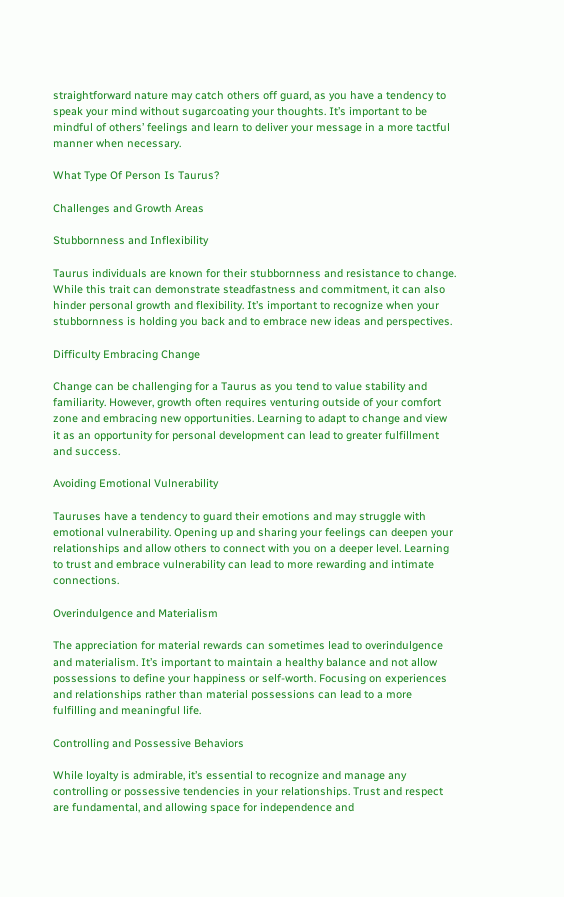straightforward nature may catch others off guard, as you have a tendency to speak your mind without sugarcoating your thoughts. It’s important to be mindful of others’ feelings and learn to deliver your message in a more tactful manner when necessary.

What Type Of Person Is Taurus?

Challenges and Growth Areas

Stubbornness and Inflexibility

Taurus individuals are known for their stubbornness and resistance to change. While this trait can demonstrate steadfastness and commitment, it can also hinder personal growth and flexibility. It’s important to recognize when your stubbornness is holding you back and to embrace new ideas and perspectives.

Difficulty Embracing Change

Change can be challenging for a Taurus as you tend to value stability and familiarity. However, growth often requires venturing outside of your comfort zone and embracing new opportunities. Learning to adapt to change and view it as an opportunity for personal development can lead to greater fulfillment and success.

Avoiding Emotional Vulnerability

Tauruses have a tendency to guard their emotions and may struggle with emotional vulnerability. Opening up and sharing your feelings can deepen your relationships and allow others to connect with you on a deeper level. Learning to trust and embrace vulnerability can lead to more rewarding and intimate connections.

Overindulgence and Materialism

The appreciation for material rewards can sometimes lead to overindulgence and materialism. It’s important to maintain a healthy balance and not allow possessions to define your happiness or self-worth. Focusing on experiences and relationships rather than material possessions can lead to a more fulfilling and meaningful life.

Controlling and Possessive Behaviors

While loyalty is admirable, it’s essential to recognize and manage any controlling or possessive tendencies in your relationships. Trust and respect are fundamental, and allowing space for independence and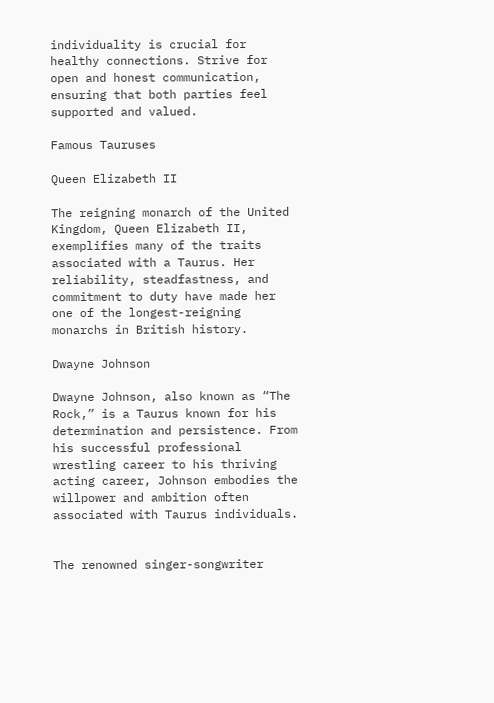individuality is crucial for healthy connections. Strive for open and honest communication, ensuring that both parties feel supported and valued.

Famous Tauruses

Queen Elizabeth II

The reigning monarch of the United Kingdom, Queen Elizabeth II, exemplifies many of the traits associated with a Taurus. Her reliability, steadfastness, and commitment to duty have made her one of the longest-reigning monarchs in British history.

Dwayne Johnson

Dwayne Johnson, also known as “The Rock,” is a Taurus known for his determination and persistence. From his successful professional wrestling career to his thriving acting career, Johnson embodies the willpower and ambition often associated with Taurus individuals.


The renowned singer-songwriter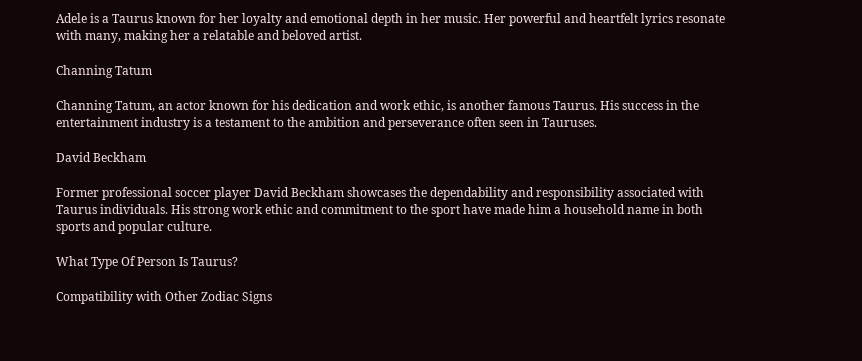Adele is a Taurus known for her loyalty and emotional depth in her music. Her powerful and heartfelt lyrics resonate with many, making her a relatable and beloved artist.

Channing Tatum

Channing Tatum, an actor known for his dedication and work ethic, is another famous Taurus. His success in the entertainment industry is a testament to the ambition and perseverance often seen in Tauruses.

David Beckham

Former professional soccer player David Beckham showcases the dependability and responsibility associated with Taurus individuals. His strong work ethic and commitment to the sport have made him a household name in both sports and popular culture.

What Type Of Person Is Taurus?

Compatibility with Other Zodiac Signs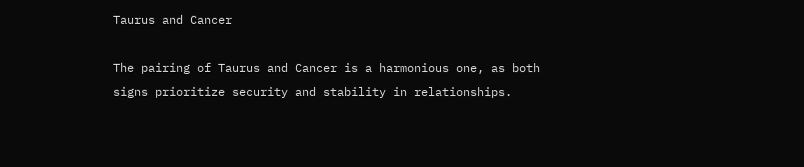Taurus and Cancer

The pairing of Taurus and Cancer is a harmonious one, as both signs prioritize security and stability in relationships.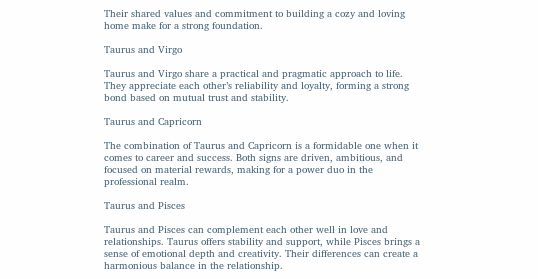Their shared values and commitment to building a cozy and loving home make for a strong foundation.

Taurus and Virgo

Taurus and Virgo share a practical and pragmatic approach to life. They appreciate each other’s reliability and loyalty, forming a strong bond based on mutual trust and stability.

Taurus and Capricorn

The combination of Taurus and Capricorn is a formidable one when it comes to career and success. Both signs are driven, ambitious, and focused on material rewards, making for a power duo in the professional realm.

Taurus and Pisces

Taurus and Pisces can complement each other well in love and relationships. Taurus offers stability and support, while Pisces brings a sense of emotional depth and creativity. Their differences can create a harmonious balance in the relationship.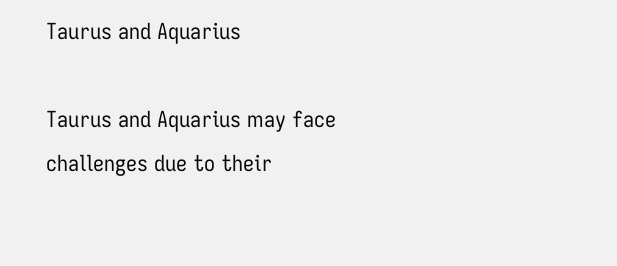Taurus and Aquarius

Taurus and Aquarius may face challenges due to their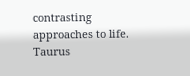contrasting approaches to life. Taurus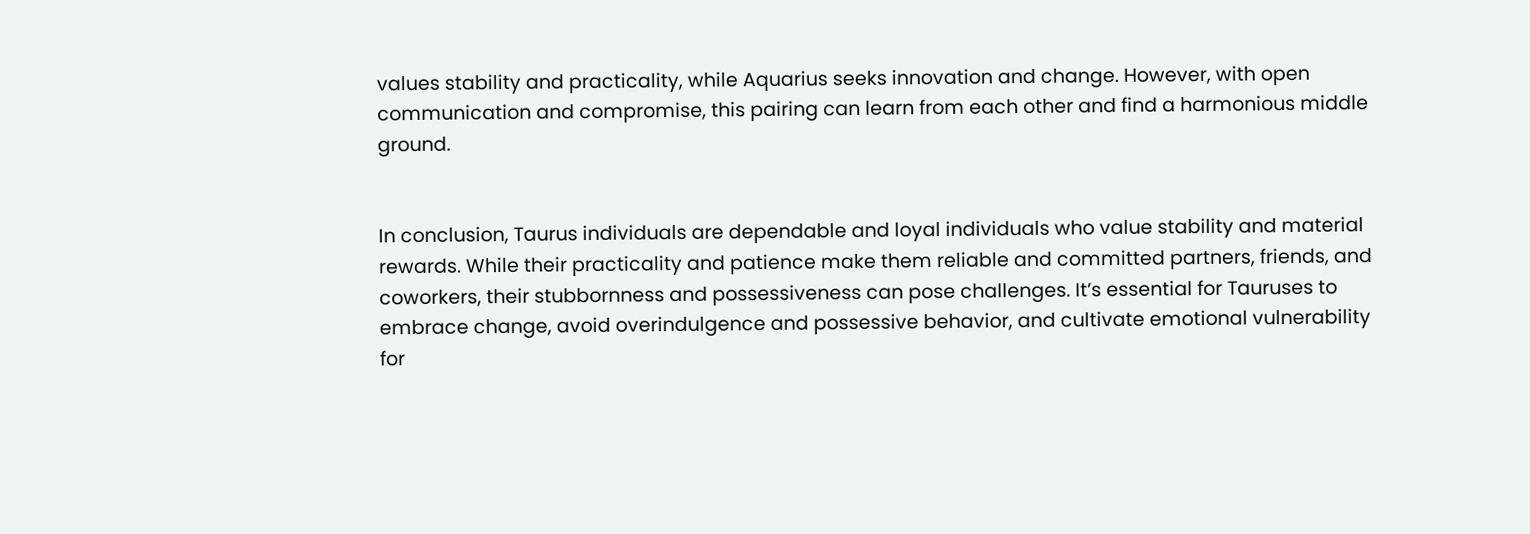values stability and practicality, while Aquarius seeks innovation and change. However, with open communication and compromise, this pairing can learn from each other and find a harmonious middle ground.


In conclusion, Taurus individuals are dependable and loyal individuals who value stability and material rewards. While their practicality and patience make them reliable and committed partners, friends, and coworkers, their stubbornness and possessiveness can pose challenges. It’s essential for Tauruses to embrace change, avoid overindulgence and possessive behavior, and cultivate emotional vulnerability for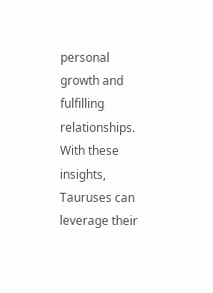personal growth and fulfilling relationships. With these insights, Tauruses can leverage their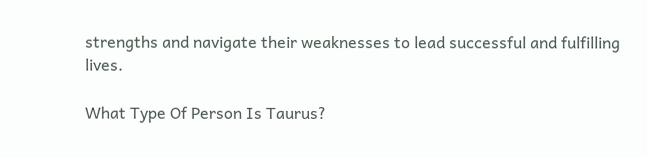strengths and navigate their weaknesses to lead successful and fulfilling lives.

What Type Of Person Is Taurus?